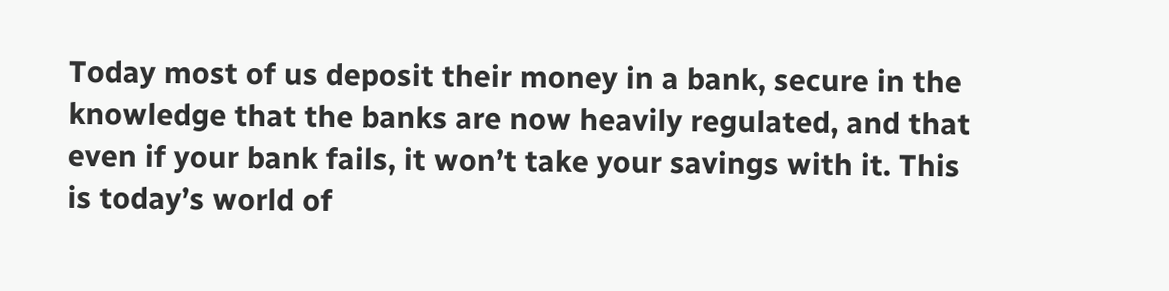Today most of us deposit their money in a bank, secure in the knowledge that the banks are now heavily regulated, and that even if your bank fails, it won’t take your savings with it. This is today’s world of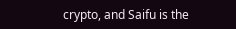crypto, and Saifu is the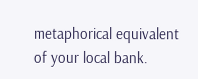metaphorical equivalent of your local bank.